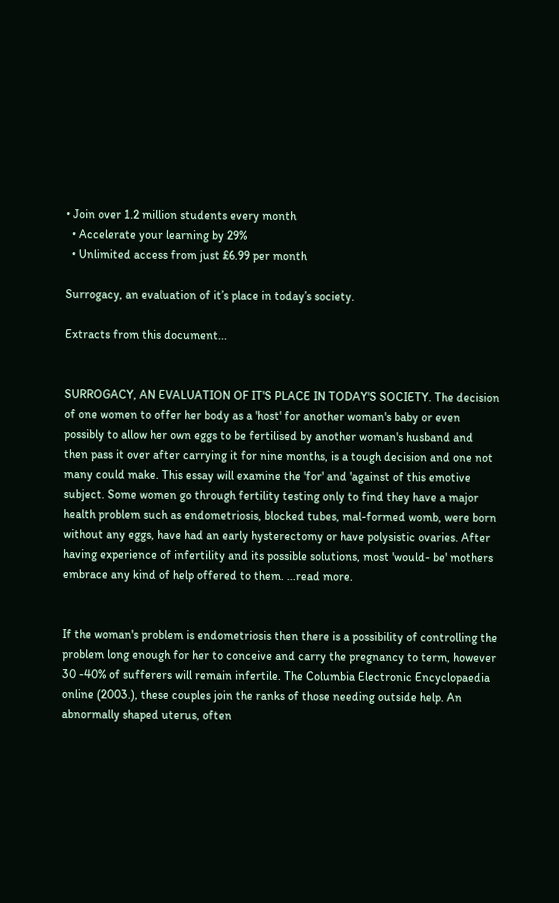• Join over 1.2 million students every month
  • Accelerate your learning by 29%
  • Unlimited access from just £6.99 per month

Surrogacy, an evaluation of it’s place in today’s society.

Extracts from this document...


SURROGACY, AN EVALUATION OF IT'S PLACE IN TODAY'S SOCIETY. The decision of one women to offer her body as a 'host' for another woman's baby or even possibly to allow her own eggs to be fertilised by another woman's husband and then pass it over after carrying it for nine months, is a tough decision and one not many could make. This essay will examine the 'for' and 'against of this emotive subject. Some women go through fertility testing only to find they have a major health problem such as endometriosis, blocked tubes, mal-formed womb, were born without any eggs, have had an early hysterectomy or have polysistic ovaries. After having experience of infertility and its possible solutions, most 'would- be' mothers embrace any kind of help offered to them. ...read more.


If the woman's problem is endometriosis then there is a possibility of controlling the problem long enough for her to conceive and carry the pregnancy to term, however 30 -40% of sufferers will remain infertile. The Columbia Electronic Encyclopaedia online (2003.), these couples join the ranks of those needing outside help. An abnormally shaped uterus, often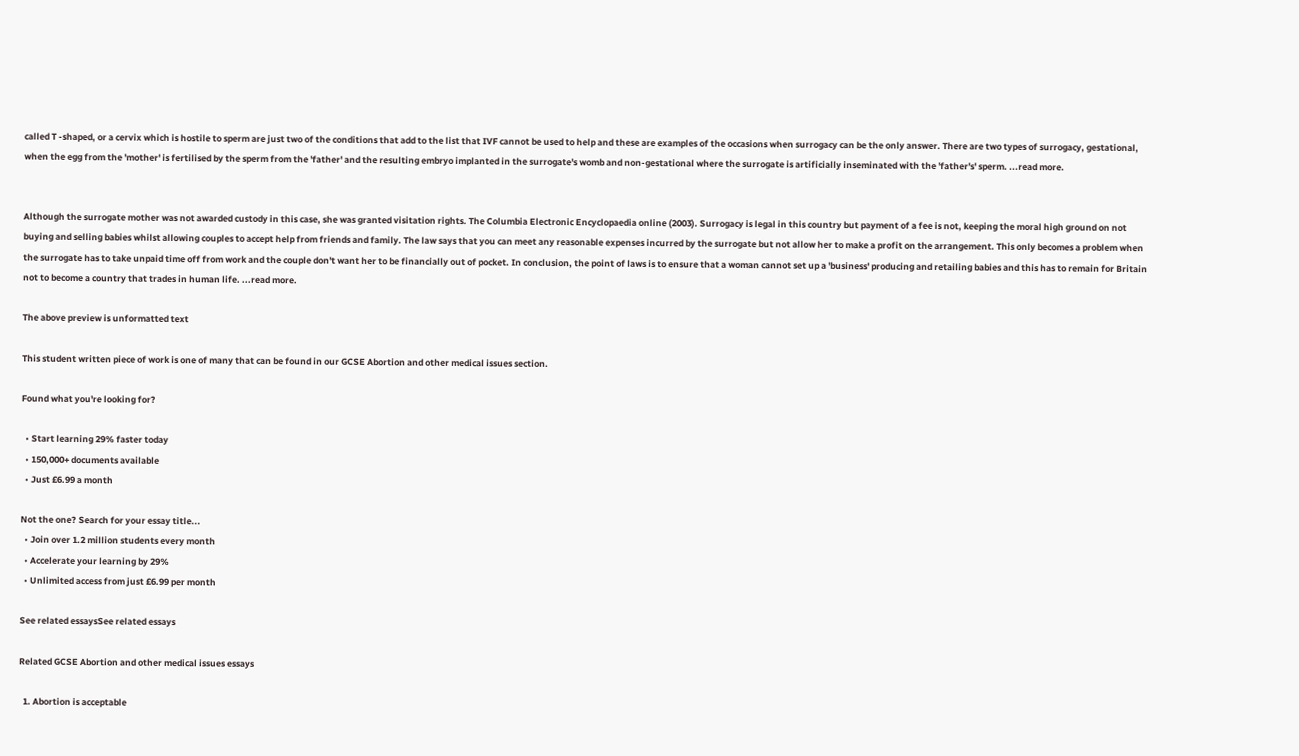called T -shaped, or a cervix which is hostile to sperm are just two of the conditions that add to the list that IVF cannot be used to help and these are examples of the occasions when surrogacy can be the only answer. There are two types of surrogacy, gestational, when the egg from the 'mother' is fertilised by the sperm from the 'father' and the resulting embryo implanted in the surrogate's womb and non-gestational where the surrogate is artificially inseminated with the 'father's' sperm. ...read more.


Although the surrogate mother was not awarded custody in this case, she was granted visitation rights. The Columbia Electronic Encyclopaedia online (2003). Surrogacy is legal in this country but payment of a fee is not, keeping the moral high ground on not buying and selling babies whilst allowing couples to accept help from friends and family. The law says that you can meet any reasonable expenses incurred by the surrogate but not allow her to make a profit on the arrangement. This only becomes a problem when the surrogate has to take unpaid time off from work and the couple don't want her to be financially out of pocket. In conclusion, the point of laws is to ensure that a woman cannot set up a 'business' producing and retailing babies and this has to remain for Britain not to become a country that trades in human life. ...read more.

The above preview is unformatted text

This student written piece of work is one of many that can be found in our GCSE Abortion and other medical issues section.

Found what you're looking for?

  • Start learning 29% faster today
  • 150,000+ documents available
  • Just £6.99 a month

Not the one? Search for your essay title...
  • Join over 1.2 million students every month
  • Accelerate your learning by 29%
  • Unlimited access from just £6.99 per month

See related essaysSee related essays

Related GCSE Abortion and other medical issues essays

  1. Abortion is acceptable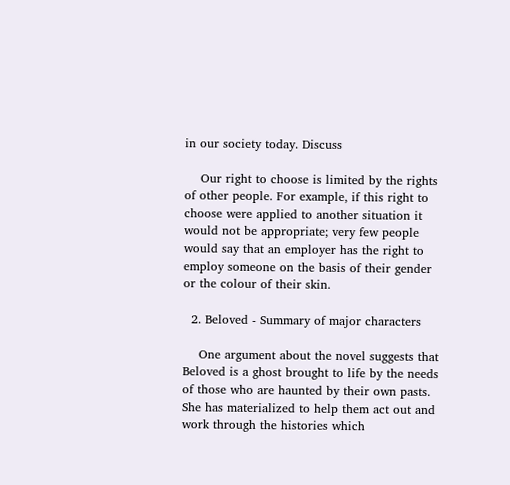in our society today. Discuss

    Our right to choose is limited by the rights of other people. For example, if this right to choose were applied to another situation it would not be appropriate; very few people would say that an employer has the right to employ someone on the basis of their gender or the colour of their skin.

  2. Beloved - Summary of major characters

    One argument about the novel suggests that Beloved is a ghost brought to life by the needs of those who are haunted by their own pasts. She has materialized to help them act out and work through the histories which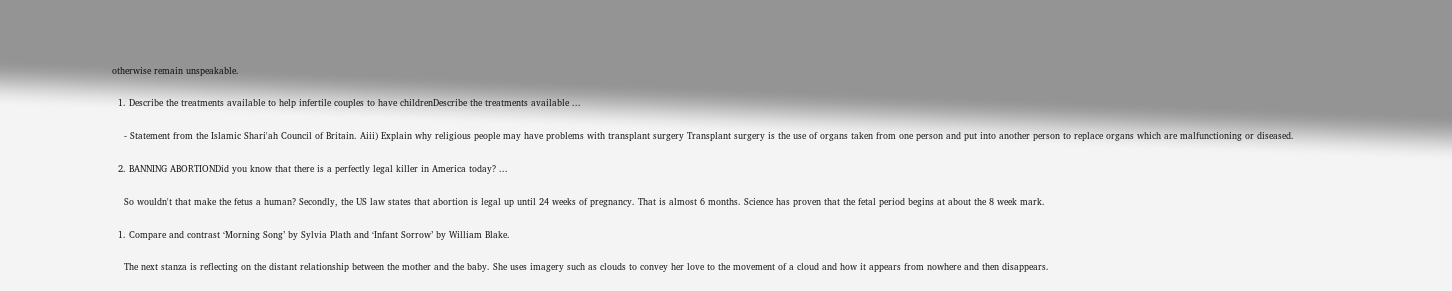otherwise remain unspeakable.

  1. Describe the treatments available to help infertile couples to have childrenDescribe the treatments available ...

    - Statement from the Islamic Shari'ah Council of Britain. Aiii) Explain why religious people may have problems with transplant surgery Transplant surgery is the use of organs taken from one person and put into another person to replace organs which are malfunctioning or diseased.

  2. BANNING ABORTIONDid you know that there is a perfectly legal killer in America today? ...

    So wouldn't that make the fetus a human? Secondly, the US law states that abortion is legal up until 24 weeks of pregnancy. That is almost 6 months. Science has proven that the fetal period begins at about the 8 week mark.

  1. Compare and contrast ‘Morning Song’ by Sylvia Plath and ‘Infant Sorrow’ by William Blake.

    The next stanza is reflecting on the distant relationship between the mother and the baby. She uses imagery such as clouds to convey her love to the movement of a cloud and how it appears from nowhere and then disappears.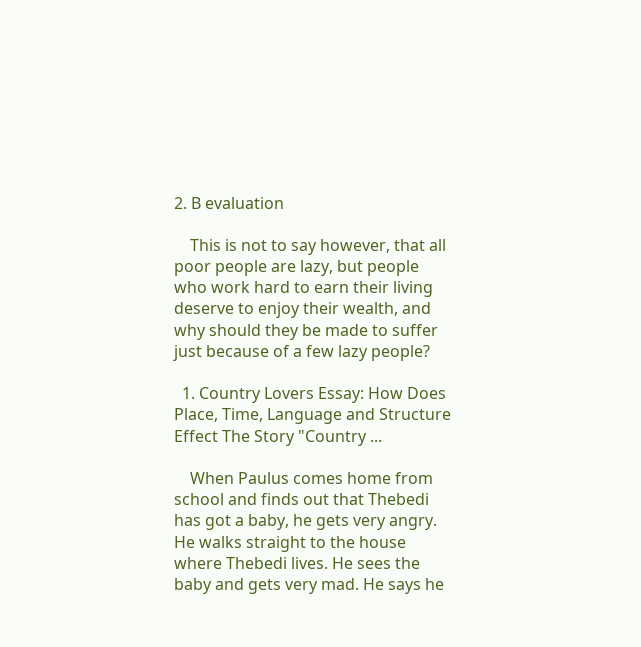2. B evaluation

    This is not to say however, that all poor people are lazy, but people who work hard to earn their living deserve to enjoy their wealth, and why should they be made to suffer just because of a few lazy people?

  1. Country Lovers Essay: How Does Place, Time, Language and Structure Effect The Story "Country ...

    When Paulus comes home from school and finds out that Thebedi has got a baby, he gets very angry. He walks straight to the house where Thebedi lives. He sees the baby and gets very mad. He says he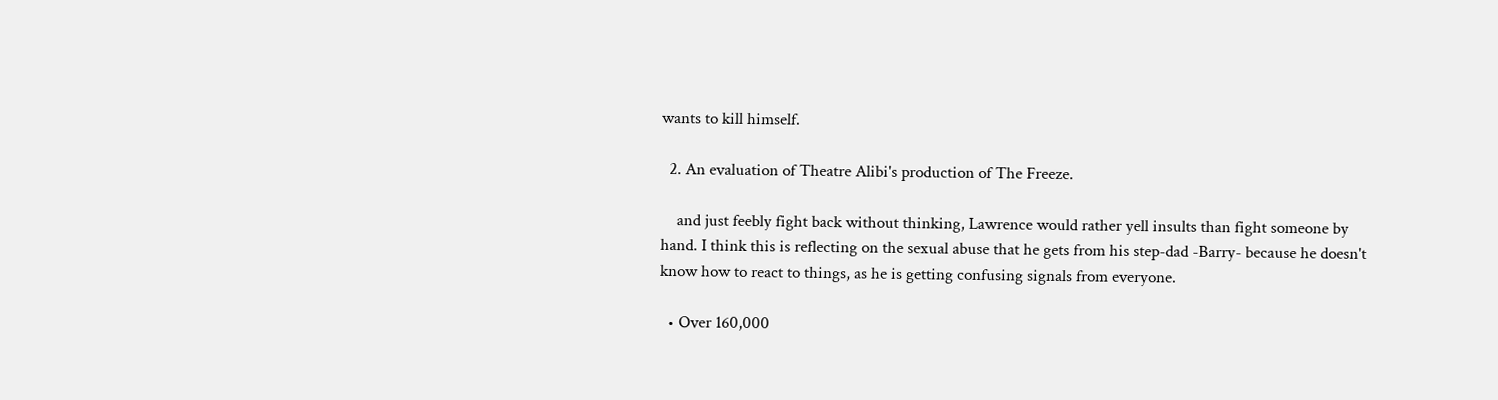wants to kill himself.

  2. An evaluation of Theatre Alibi's production of The Freeze.

    and just feebly fight back without thinking, Lawrence would rather yell insults than fight someone by hand. I think this is reflecting on the sexual abuse that he gets from his step-dad -Barry- because he doesn't know how to react to things, as he is getting confusing signals from everyone.

  • Over 160,000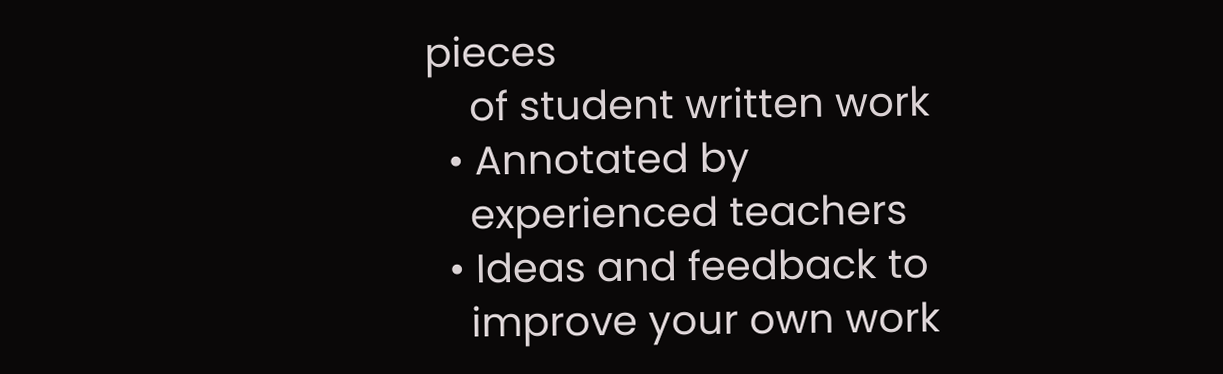pieces
    of student written work
  • Annotated by
    experienced teachers
  • Ideas and feedback to
    improve your own work